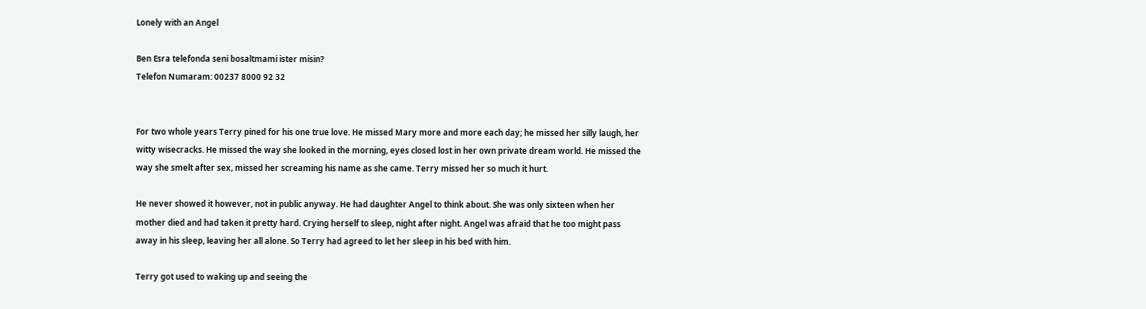Lonely with an Angel

Ben Esra telefonda seni bosaltmami ister misin?
Telefon Numaram: 00237 8000 92 32


For two whole years Terry pined for his one true love. He missed Mary more and more each day; he missed her silly laugh, her witty wisecracks. He missed the way she looked in the morning, eyes closed lost in her own private dream world. He missed the way she smelt after sex, missed her screaming his name as she came. Terry missed her so much it hurt.

He never showed it however, not in public anyway. He had daughter Angel to think about. She was only sixteen when her mother died and had taken it pretty hard. Crying herself to sleep, night after night. Angel was afraid that he too might pass away in his sleep, leaving her all alone. So Terry had agreed to let her sleep in his bed with him.

Terry got used to waking up and seeing the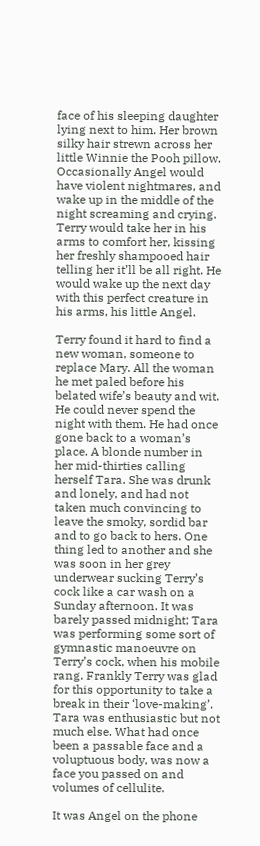face of his sleeping daughter lying next to him. Her brown silky hair strewn across her little Winnie the Pooh pillow. Occasionally Angel would have violent nightmares, and wake up in the middle of the night screaming and crying. Terry would take her in his arms to comfort her, kissing her freshly shampooed hair telling her it’ll be all right. He would wake up the next day with this perfect creature in his arms, his little Angel.

Terry found it hard to find a new woman, someone to replace Mary. All the woman he met paled before his belated wife’s beauty and wit. He could never spend the night with them. He had once gone back to a woman’s place. A blonde number in her mid-thirties calling herself Tara. She was drunk and lonely, and had not taken much convincing to leave the smoky, sordid bar and to go back to hers. One thing led to another and she was soon in her grey underwear sucking Terry’s cock like a car wash on a Sunday afternoon. It was barely passed midnight; Tara was performing some sort of gymnastic manoeuvre on Terry’s cock, when his mobile rang. Frankly Terry was glad for this opportunity to take a break in their ‘love-making’. Tara was enthusiastic but not much else. What had once been a passable face and a voluptuous body, was now a face you passed on and volumes of cellulite.

It was Angel on the phone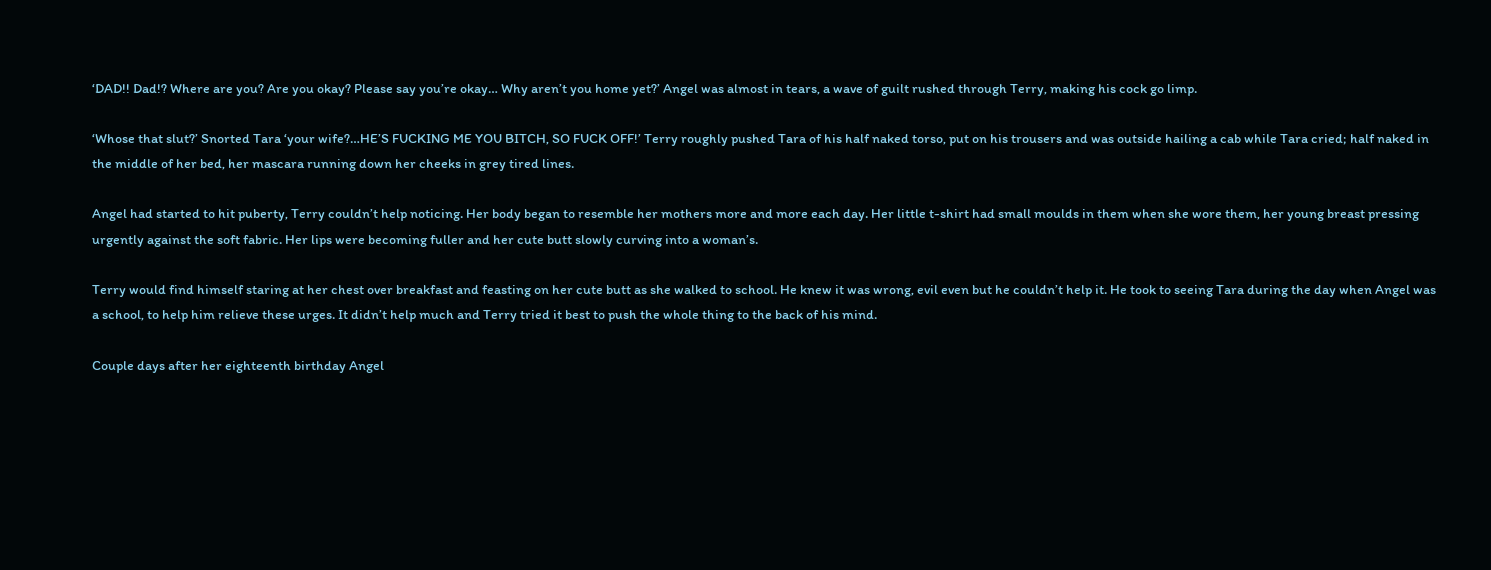‘DAD!! Dad!? Where are you? Are you okay? Please say you’re okay… Why aren’t you home yet?’ Angel was almost in tears, a wave of guilt rushed through Terry, making his cock go limp.

‘Whose that slut?’ Snorted Tara ‘your wife?…HE’S FUCKING ME YOU BITCH, SO FUCK OFF!’ Terry roughly pushed Tara of his half naked torso, put on his trousers and was outside hailing a cab while Tara cried; half naked in the middle of her bed, her mascara running down her cheeks in grey tired lines.

Angel had started to hit puberty, Terry couldn’t help noticing. Her body began to resemble her mothers more and more each day. Her little t-shirt had small moulds in them when she wore them, her young breast pressing urgently against the soft fabric. Her lips were becoming fuller and her cute butt slowly curving into a woman’s.

Terry would find himself staring at her chest over breakfast and feasting on her cute butt as she walked to school. He knew it was wrong, evil even but he couldn’t help it. He took to seeing Tara during the day when Angel was a school, to help him relieve these urges. It didn’t help much and Terry tried it best to push the whole thing to the back of his mind.

Couple days after her eighteenth birthday Angel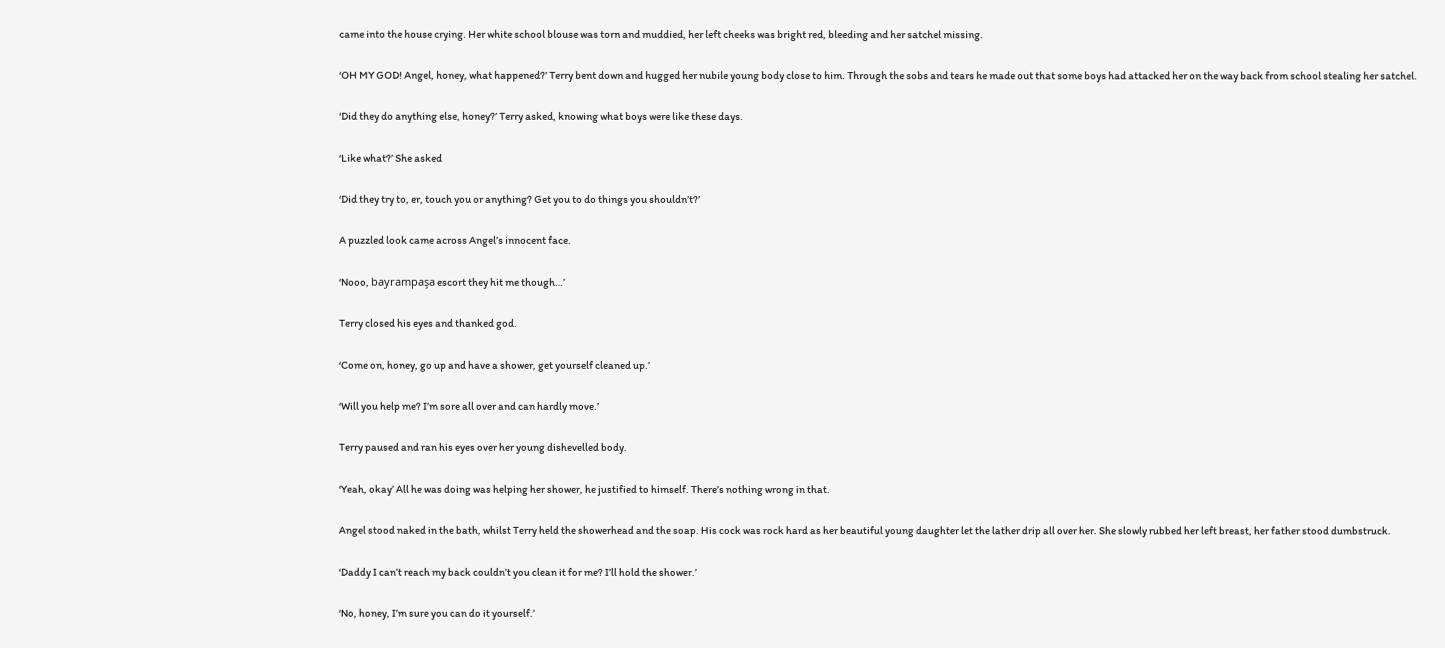came into the house crying. Her white school blouse was torn and muddied, her left cheeks was bright red, bleeding and her satchel missing.

‘OH MY GOD! Angel, honey, what happened?’ Terry bent down and hugged her nubile young body close to him. Through the sobs and tears he made out that some boys had attacked her on the way back from school stealing her satchel.

‘Did they do anything else, honey?’ Terry asked, knowing what boys were like these days.

‘Like what?’ She asked

‘Did they try to, er, touch you or anything? Get you to do things you shouldn’t?’

A puzzled look came across Angel’s innocent face.

‘Nooo, bayrampaşa escort they hit me though…’

Terry closed his eyes and thanked god.

‘Come on, honey, go up and have a shower, get yourself cleaned up.’

‘Will you help me? I’m sore all over and can hardly move.’

Terry paused and ran his eyes over her young dishevelled body.

‘Yeah, okay’ All he was doing was helping her shower, he justified to himself. There’s nothing wrong in that.

Angel stood naked in the bath, whilst Terry held the showerhead and the soap. His cock was rock hard as her beautiful young daughter let the lather drip all over her. She slowly rubbed her left breast, her father stood dumbstruck.

‘Daddy I can’t reach my back couldn’t you clean it for me? I’ll hold the shower.’

‘No, honey, I’m sure you can do it yourself.’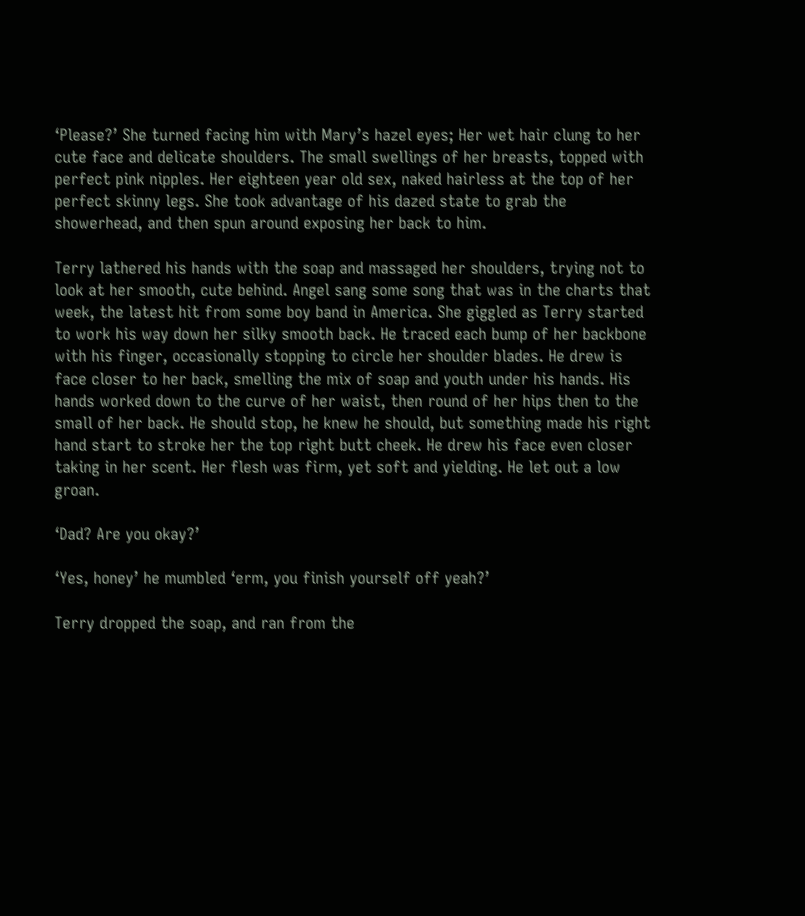‘Please?’ She turned facing him with Mary’s hazel eyes; Her wet hair clung to her cute face and delicate shoulders. The small swellings of her breasts, topped with perfect pink nipples. Her eighteen year old sex, naked hairless at the top of her perfect skinny legs. She took advantage of his dazed state to grab the showerhead, and then spun around exposing her back to him.

Terry lathered his hands with the soap and massaged her shoulders, trying not to look at her smooth, cute behind. Angel sang some song that was in the charts that week, the latest hit from some boy band in America. She giggled as Terry started to work his way down her silky smooth back. He traced each bump of her backbone with his finger, occasionally stopping to circle her shoulder blades. He drew is face closer to her back, smelling the mix of soap and youth under his hands. His hands worked down to the curve of her waist, then round of her hips then to the small of her back. He should stop, he knew he should, but something made his right hand start to stroke her the top right butt cheek. He drew his face even closer taking in her scent. Her flesh was firm, yet soft and yielding. He let out a low groan.

‘Dad? Are you okay?’

‘Yes, honey’ he mumbled ‘erm, you finish yourself off yeah?’

Terry dropped the soap, and ran from the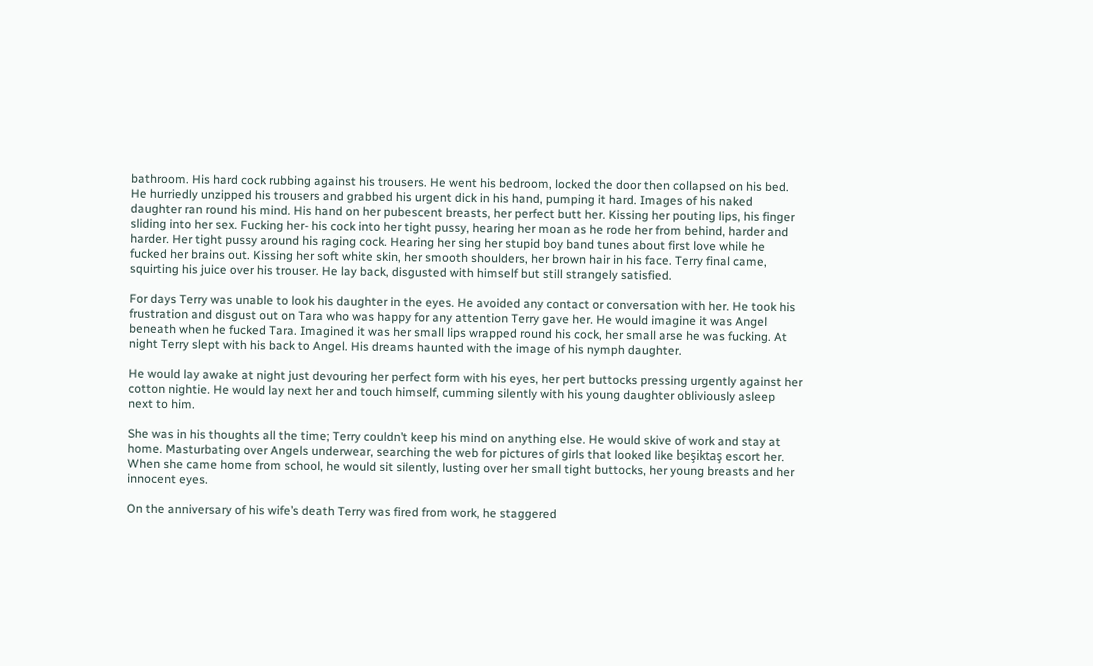bathroom. His hard cock rubbing against his trousers. He went his bedroom, locked the door then collapsed on his bed. He hurriedly unzipped his trousers and grabbed his urgent dick in his hand, pumping it hard. Images of his naked daughter ran round his mind. His hand on her pubescent breasts, her perfect butt her. Kissing her pouting lips, his finger sliding into her sex. Fucking her- his cock into her tight pussy, hearing her moan as he rode her from behind, harder and harder. Her tight pussy around his raging cock. Hearing her sing her stupid boy band tunes about first love while he fucked her brains out. Kissing her soft white skin, her smooth shoulders, her brown hair in his face. Terry final came, squirting his juice over his trouser. He lay back, disgusted with himself but still strangely satisfied.

For days Terry was unable to look his daughter in the eyes. He avoided any contact or conversation with her. He took his frustration and disgust out on Tara who was happy for any attention Terry gave her. He would imagine it was Angel beneath when he fucked Tara. Imagined it was her small lips wrapped round his cock, her small arse he was fucking. At night Terry slept with his back to Angel. His dreams haunted with the image of his nymph daughter.

He would lay awake at night just devouring her perfect form with his eyes, her pert buttocks pressing urgently against her cotton nightie. He would lay next her and touch himself, cumming silently with his young daughter obliviously asleep next to him.

She was in his thoughts all the time; Terry couldn’t keep his mind on anything else. He would skive of work and stay at home. Masturbating over Angels underwear, searching the web for pictures of girls that looked like beşiktaş escort her. When she came home from school, he would sit silently, lusting over her small tight buttocks, her young breasts and her innocent eyes.

On the anniversary of his wife’s death Terry was fired from work, he staggered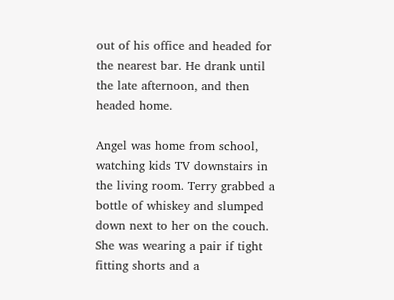out of his office and headed for the nearest bar. He drank until the late afternoon, and then headed home.

Angel was home from school, watching kids TV downstairs in the living room. Terry grabbed a bottle of whiskey and slumped down next to her on the couch. She was wearing a pair if tight fitting shorts and a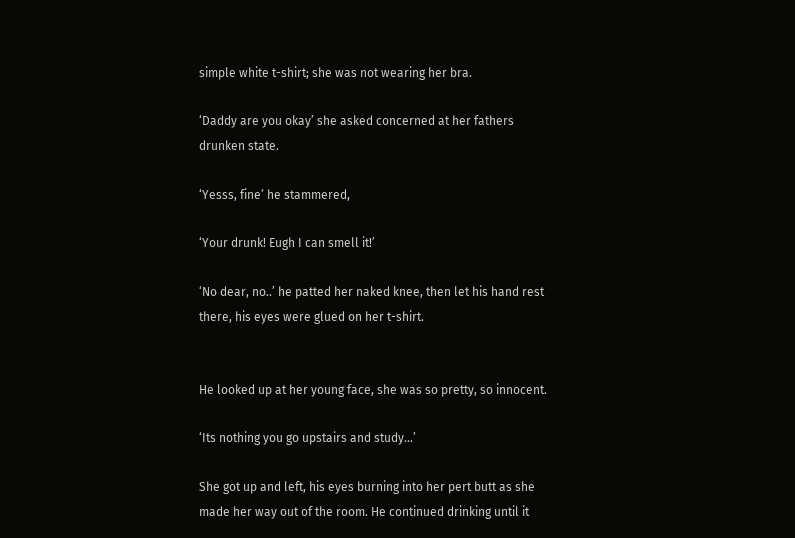simple white t-shirt; she was not wearing her bra.

‘Daddy are you okay’ she asked concerned at her fathers drunken state.

‘Yesss, fine’ he stammered,

‘Your drunk! Eugh I can smell it!’

‘No dear, no..’ he patted her naked knee, then let his hand rest there, his eyes were glued on her t-shirt.


He looked up at her young face, she was so pretty, so innocent.

‘Its nothing you go upstairs and study…’

She got up and left, his eyes burning into her pert butt as she made her way out of the room. He continued drinking until it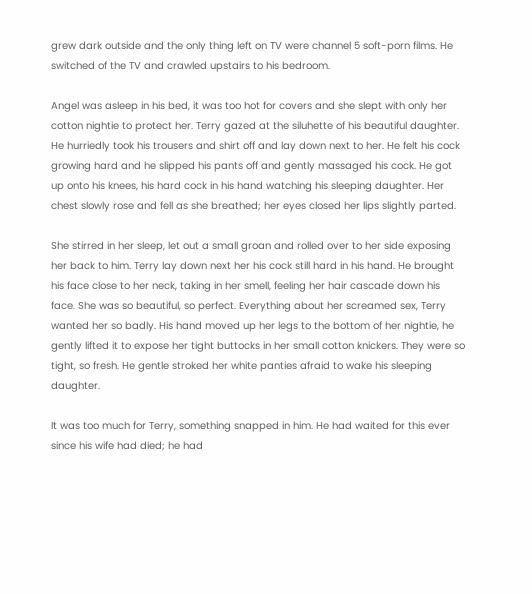grew dark outside and the only thing left on TV were channel 5 soft-porn films. He switched of the TV and crawled upstairs to his bedroom.

Angel was asleep in his bed, it was too hot for covers and she slept with only her cotton nightie to protect her. Terry gazed at the siluhette of his beautiful daughter. He hurriedly took his trousers and shirt off and lay down next to her. He felt his cock growing hard and he slipped his pants off and gently massaged his cock. He got up onto his knees, his hard cock in his hand watching his sleeping daughter. Her chest slowly rose and fell as she breathed; her eyes closed her lips slightly parted.

She stirred in her sleep, let out a small groan and rolled over to her side exposing her back to him. Terry lay down next her his cock still hard in his hand. He brought his face close to her neck, taking in her smell, feeling her hair cascade down his face. She was so beautiful, so perfect. Everything about her screamed sex, Terry wanted her so badly. His hand moved up her legs to the bottom of her nightie, he gently lifted it to expose her tight buttocks in her small cotton knickers. They were so tight, so fresh. He gentle stroked her white panties afraid to wake his sleeping daughter.

It was too much for Terry, something snapped in him. He had waited for this ever since his wife had died; he had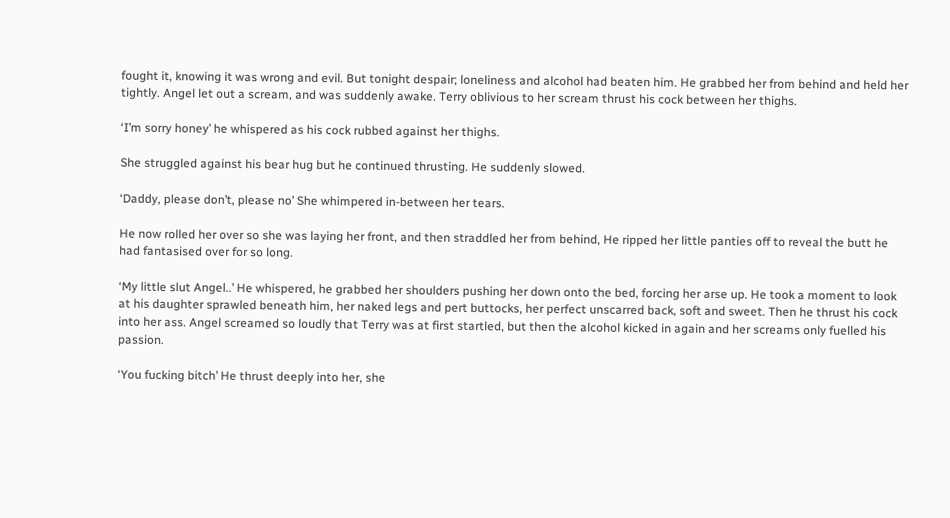fought it, knowing it was wrong and evil. But tonight despair; loneliness and alcohol had beaten him. He grabbed her from behind and held her tightly. Angel let out a scream, and was suddenly awake. Terry oblivious to her scream thrust his cock between her thighs.

‘I’m sorry honey’ he whispered as his cock rubbed against her thighs.

She struggled against his bear hug but he continued thrusting. He suddenly slowed.

‘Daddy, please don’t, please no’ She whimpered in-between her tears.

He now rolled her over so she was laying her front, and then straddled her from behind, He ripped her little panties off to reveal the butt he had fantasised over for so long.

‘My little slut Angel..’ He whispered, he grabbed her shoulders pushing her down onto the bed, forcing her arse up. He took a moment to look at his daughter sprawled beneath him, her naked legs and pert buttocks, her perfect unscarred back, soft and sweet. Then he thrust his cock into her ass. Angel screamed so loudly that Terry was at first startled, but then the alcohol kicked in again and her screams only fuelled his passion.

‘You fucking bitch’ He thrust deeply into her, she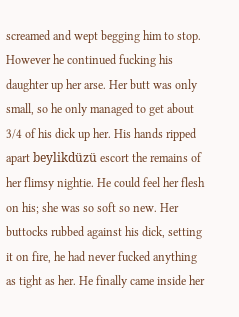screamed and wept begging him to stop. However he continued fucking his daughter up her arse. Her butt was only small, so he only managed to get about 3/4 of his dick up her. His hands ripped apart beylikdüzü escort the remains of her flimsy nightie. He could feel her flesh on his; she was so soft so new. Her buttocks rubbed against his dick, setting it on fire, he had never fucked anything as tight as her. He finally came inside her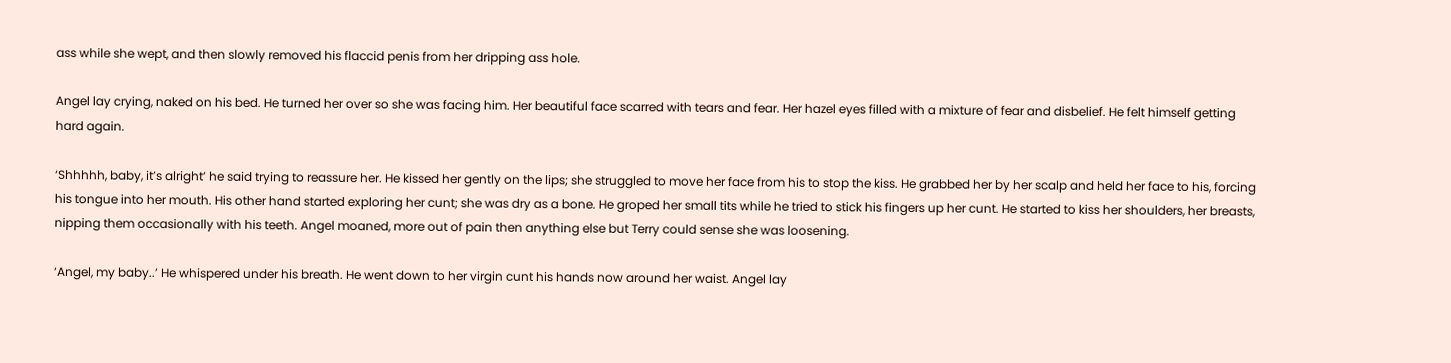ass while she wept, and then slowly removed his flaccid penis from her dripping ass hole.

Angel lay crying, naked on his bed. He turned her over so she was facing him. Her beautiful face scarred with tears and fear. Her hazel eyes filled with a mixture of fear and disbelief. He felt himself getting hard again.

‘Shhhhh, baby, it’s alright’ he said trying to reassure her. He kissed her gently on the lips; she struggled to move her face from his to stop the kiss. He grabbed her by her scalp and held her face to his, forcing his tongue into her mouth. His other hand started exploring her cunt; she was dry as a bone. He groped her small tits while he tried to stick his fingers up her cunt. He started to kiss her shoulders, her breasts, nipping them occasionally with his teeth. Angel moaned, more out of pain then anything else but Terry could sense she was loosening.

‘Angel, my baby..’ He whispered under his breath. He went down to her virgin cunt his hands now around her waist. Angel lay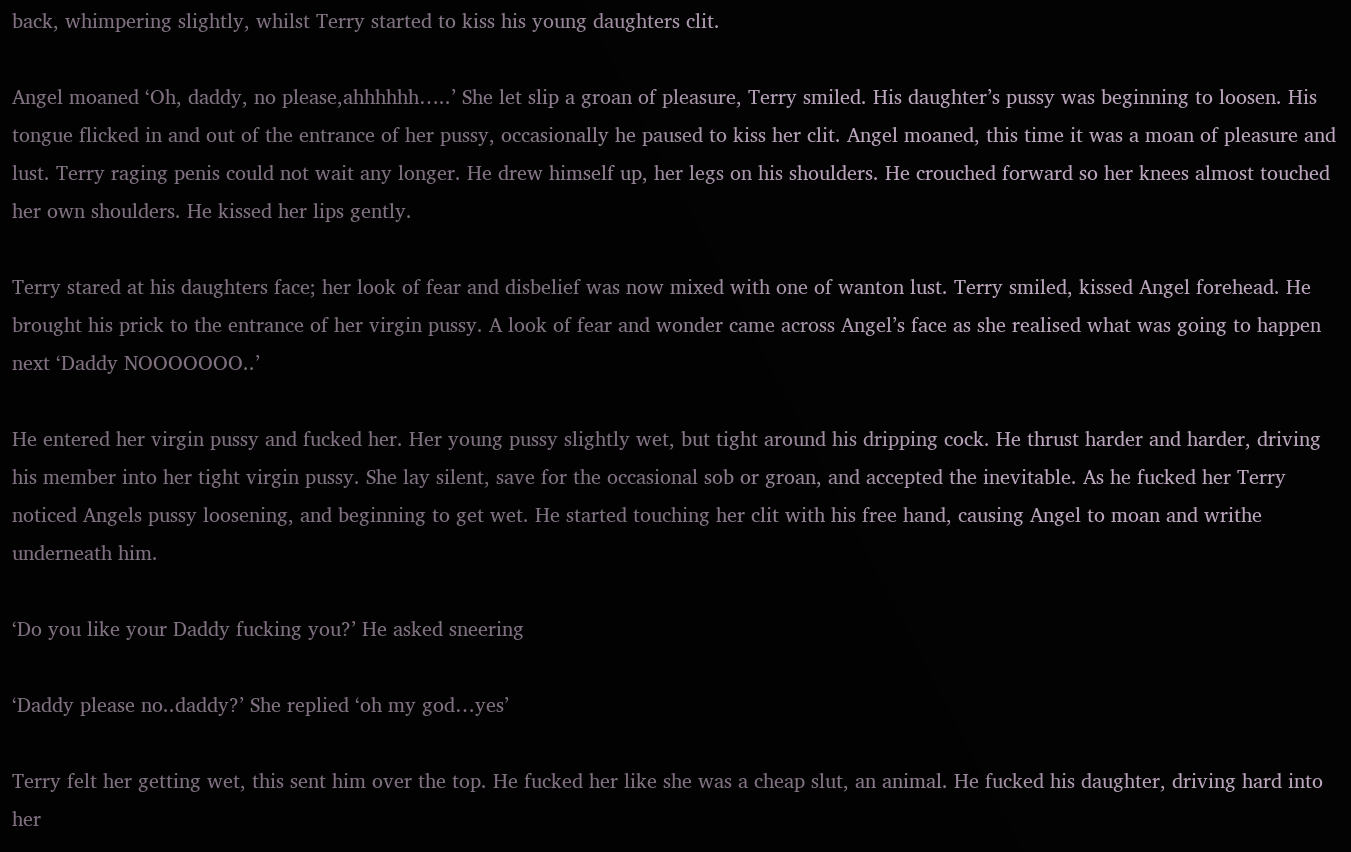back, whimpering slightly, whilst Terry started to kiss his young daughters clit.

Angel moaned ‘Oh, daddy, no please,ahhhhhh…..’ She let slip a groan of pleasure, Terry smiled. His daughter’s pussy was beginning to loosen. His tongue flicked in and out of the entrance of her pussy, occasionally he paused to kiss her clit. Angel moaned, this time it was a moan of pleasure and lust. Terry raging penis could not wait any longer. He drew himself up, her legs on his shoulders. He crouched forward so her knees almost touched her own shoulders. He kissed her lips gently.

Terry stared at his daughters face; her look of fear and disbelief was now mixed with one of wanton lust. Terry smiled, kissed Angel forehead. He brought his prick to the entrance of her virgin pussy. A look of fear and wonder came across Angel’s face as she realised what was going to happen next ‘Daddy NOOOOOOO..’

He entered her virgin pussy and fucked her. Her young pussy slightly wet, but tight around his dripping cock. He thrust harder and harder, driving his member into her tight virgin pussy. She lay silent, save for the occasional sob or groan, and accepted the inevitable. As he fucked her Terry noticed Angels pussy loosening, and beginning to get wet. He started touching her clit with his free hand, causing Angel to moan and writhe underneath him.

‘Do you like your Daddy fucking you?’ He asked sneering

‘Daddy please no..daddy?’ She replied ‘oh my god…yes’

Terry felt her getting wet, this sent him over the top. He fucked her like she was a cheap slut, an animal. He fucked his daughter, driving hard into her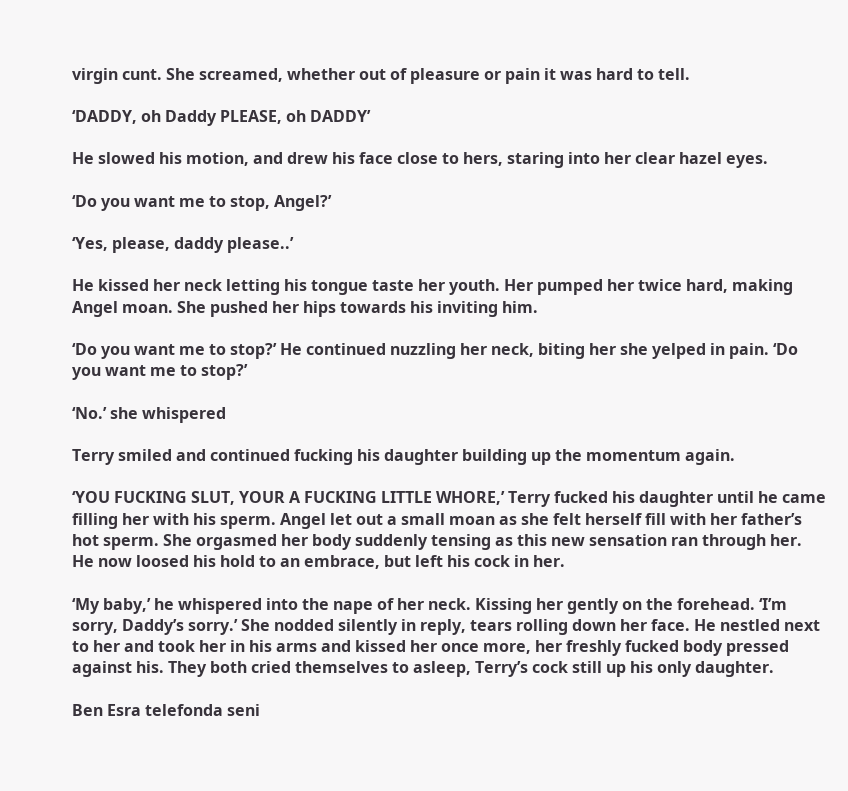virgin cunt. She screamed, whether out of pleasure or pain it was hard to tell.

‘DADDY, oh Daddy PLEASE, oh DADDY’

He slowed his motion, and drew his face close to hers, staring into her clear hazel eyes.

‘Do you want me to stop, Angel?’

‘Yes, please, daddy please..’

He kissed her neck letting his tongue taste her youth. Her pumped her twice hard, making Angel moan. She pushed her hips towards his inviting him.

‘Do you want me to stop?’ He continued nuzzling her neck, biting her she yelped in pain. ‘Do you want me to stop?’

‘No.’ she whispered

Terry smiled and continued fucking his daughter building up the momentum again.

‘YOU FUCKING SLUT, YOUR A FUCKING LITTLE WHORE,’ Terry fucked his daughter until he came filling her with his sperm. Angel let out a small moan as she felt herself fill with her father’s hot sperm. She orgasmed her body suddenly tensing as this new sensation ran through her. He now loosed his hold to an embrace, but left his cock in her.

‘My baby,’ he whispered into the nape of her neck. Kissing her gently on the forehead. ‘I’m sorry, Daddy’s sorry.’ She nodded silently in reply, tears rolling down her face. He nestled next to her and took her in his arms and kissed her once more, her freshly fucked body pressed against his. They both cried themselves to asleep, Terry’s cock still up his only daughter.

Ben Esra telefonda seni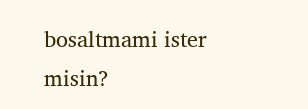bosaltmami ister misin?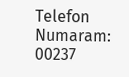Telefon Numaram: 00237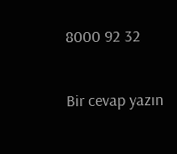8000 92 32

Bir cevap yazın